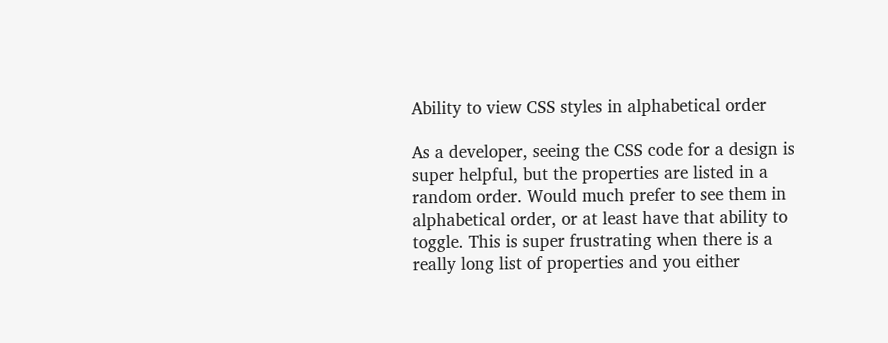Ability to view CSS styles in alphabetical order

As a developer, seeing the CSS code for a design is super helpful, but the properties are listed in a random order. Would much prefer to see them in alphabetical order, or at least have that ability to toggle. This is super frustrating when there is a really long list of properties and you either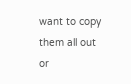want to copy them all out or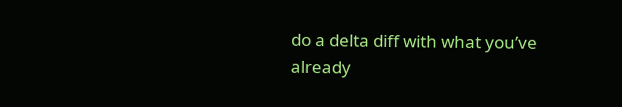do a delta diff with what you’ve already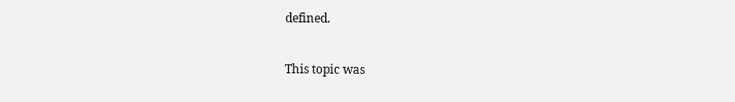defined.

This topic was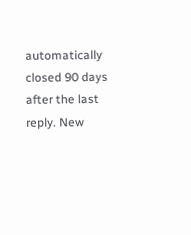automatically closed 90 days after the last reply. New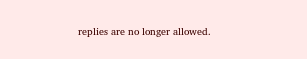replies are no longer allowed.